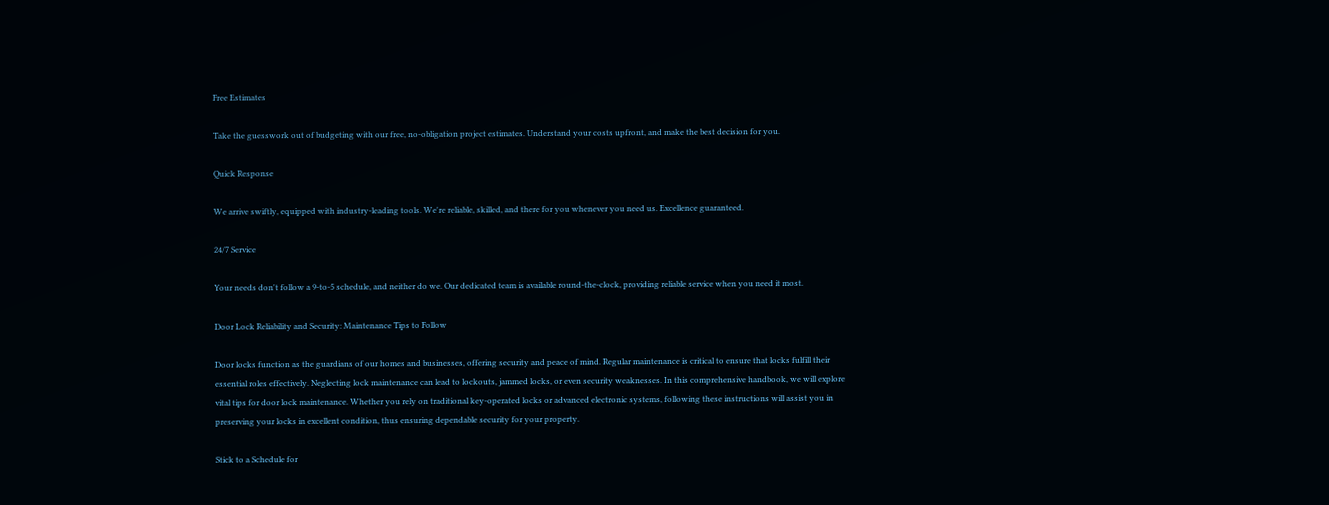Free Estimates

Take the guesswork out of budgeting with our free, no-obligation project estimates. Understand your costs upfront, and make the best decision for you.

Quick Response

We arrive swiftly, equipped with industry-leading tools. We're reliable, skilled, and there for you whenever you need us. Excellence guaranteed.

24/7 Service

Your needs don't follow a 9-to-5 schedule, and neither do we. Our dedicated team is available round-the-clock, providing reliable service when you need it most.

Door Lock Reliability and Security: Maintenance Tips to Follow

Door locks function as the guardians of our homes and businesses, offering security and peace of mind. Regular maintenance is critical to ensure that locks fulfill their essential roles effectively. Neglecting lock maintenance can lead to lockouts, jammed locks, or even security weaknesses. In this comprehensive handbook, we will explore vital tips for door lock maintenance. Whether you rely on traditional key-operated locks or advanced electronic systems, following these instructions will assist you in preserving your locks in excellent condition, thus ensuring dependable security for your property.

Stick to a Schedule for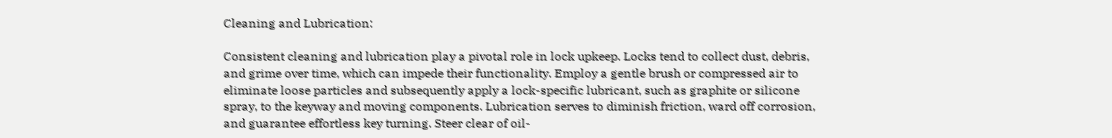Cleaning and Lubrication:

Consistent cleaning and lubrication play a pivotal role in lock upkeep. Locks tend to collect dust, debris, and grime over time, which can impede their functionality. Employ a gentle brush or compressed air to eliminate loose particles and subsequently apply a lock-specific lubricant, such as graphite or silicone spray, to the keyway and moving components. Lubrication serves to diminish friction, ward off corrosion, and guarantee effortless key turning. Steer clear of oil-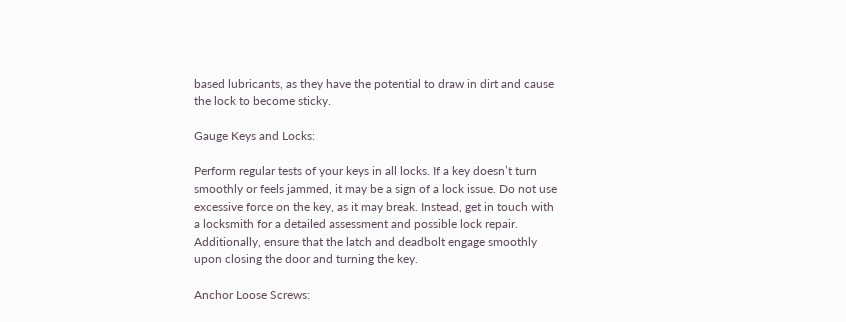based lubricants, as they have the potential to draw in dirt and cause the lock to become sticky.

Gauge Keys and Locks:

Perform regular tests of your keys in all locks. If a key doesn’t turn smoothly or feels jammed, it may be a sign of a lock issue. Do not use excessive force on the key, as it may break. Instead, get in touch with a locksmith for a detailed assessment and possible lock repair. Additionally, ensure that the latch and deadbolt engage smoothly upon closing the door and turning the key.

Anchor Loose Screws: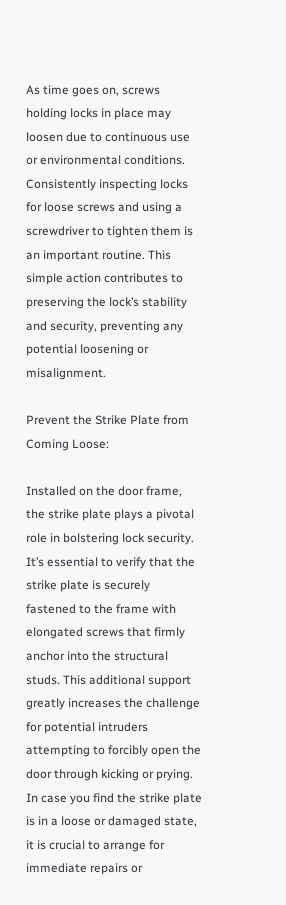As time goes on, screws holding locks in place may loosen due to continuous use or environmental conditions. Consistently inspecting locks for loose screws and using a screwdriver to tighten them is an important routine. This simple action contributes to preserving the lock’s stability and security, preventing any potential loosening or misalignment.

Prevent the Strike Plate from Coming Loose:

Installed on the door frame, the strike plate plays a pivotal role in bolstering lock security. It’s essential to verify that the strike plate is securely fastened to the frame with elongated screws that firmly anchor into the structural studs. This additional support greatly increases the challenge for potential intruders attempting to forcibly open the door through kicking or prying. In case you find the strike plate is in a loose or damaged state, it is crucial to arrange for immediate repairs or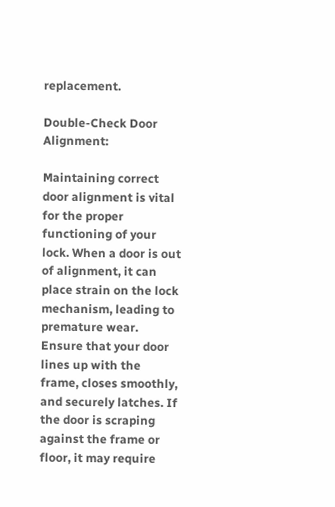replacement.

Double-Check Door Alignment:

Maintaining correct door alignment is vital for the proper functioning of your lock. When a door is out of alignment, it can place strain on the lock mechanism, leading to premature wear. Ensure that your door lines up with the frame, closes smoothly, and securely latches. If the door is scraping against the frame or floor, it may require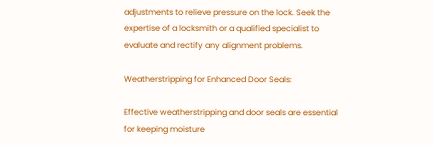adjustments to relieve pressure on the lock. Seek the expertise of a locksmith or a qualified specialist to evaluate and rectify any alignment problems.

Weatherstripping for Enhanced Door Seals:

Effective weatherstripping and door seals are essential for keeping moisture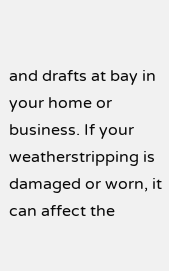and drafts at bay in your home or business. If your weatherstripping is damaged or worn, it can affect the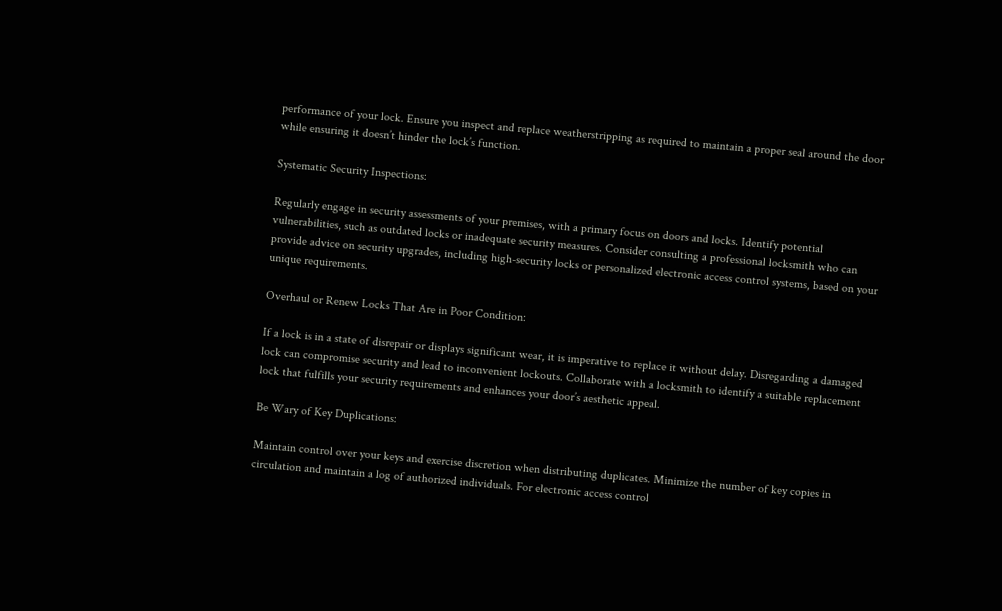performance of your lock. Ensure you inspect and replace weatherstripping as required to maintain a proper seal around the door while ensuring it doesn’t hinder the lock’s function.

Systematic Security Inspections:

Regularly engage in security assessments of your premises, with a primary focus on doors and locks. Identify potential vulnerabilities, such as outdated locks or inadequate security measures. Consider consulting a professional locksmith who can provide advice on security upgrades, including high-security locks or personalized electronic access control systems, based on your unique requirements.

Overhaul or Renew Locks That Are in Poor Condition:

If a lock is in a state of disrepair or displays significant wear, it is imperative to replace it without delay. Disregarding a damaged lock can compromise security and lead to inconvenient lockouts. Collaborate with a locksmith to identify a suitable replacement lock that fulfills your security requirements and enhances your door’s aesthetic appeal.

Be Wary of Key Duplications:

Maintain control over your keys and exercise discretion when distributing duplicates. Minimize the number of key copies in circulation and maintain a log of authorized individuals. For electronic access control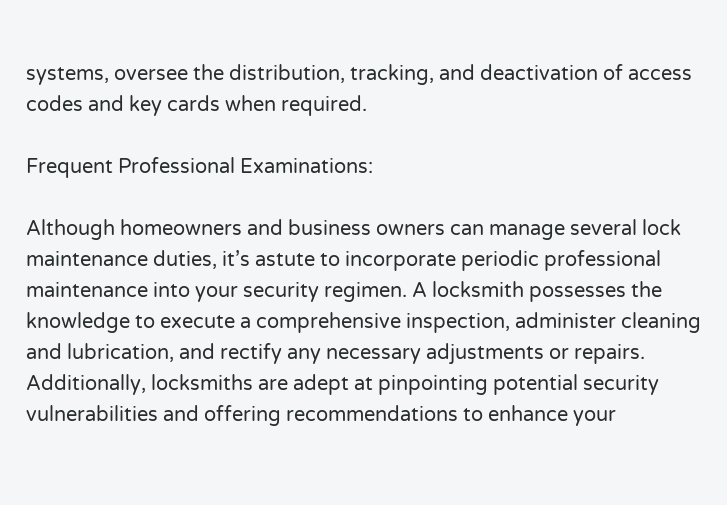systems, oversee the distribution, tracking, and deactivation of access codes and key cards when required.

Frequent Professional Examinations:

Although homeowners and business owners can manage several lock maintenance duties, it’s astute to incorporate periodic professional maintenance into your security regimen. A locksmith possesses the knowledge to execute a comprehensive inspection, administer cleaning and lubrication, and rectify any necessary adjustments or repairs. Additionally, locksmiths are adept at pinpointing potential security vulnerabilities and offering recommendations to enhance your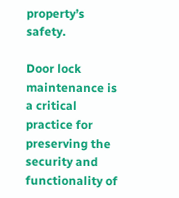property’s safety.

Door lock maintenance is a critical practice for preserving the security and functionality of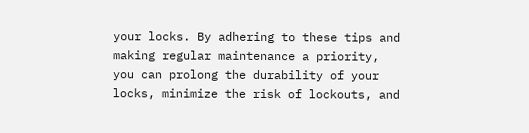your locks. By adhering to these tips and making regular maintenance a priority, you can prolong the durability of your locks, minimize the risk of lockouts, and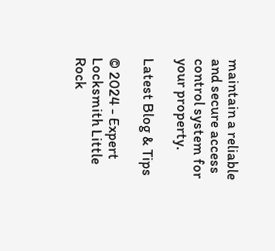maintain a reliable and secure access control system for your property.

Latest Blog & Tips

© 2024 - Expert Locksmith Little Rock